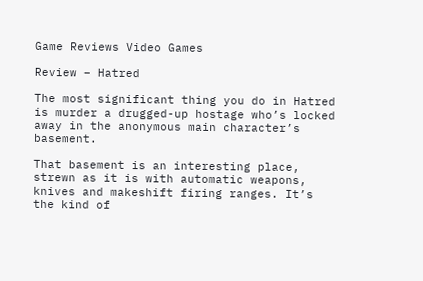Game Reviews Video Games

Review – Hatred

The most significant thing you do in Hatred is murder a drugged-up hostage who’s locked away in the anonymous main character’s basement.

That basement is an interesting place, strewn as it is with automatic weapons, knives and makeshift firing ranges. It’s the kind of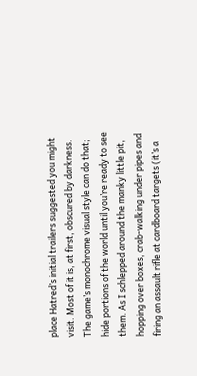place Hatred’s initial trailers suggested you might visit. Most of it is, at first, obscured by darkness. The game’s monochrome visual style can do that; hide portions of the world until you’re ready to see them. As I schlepped around the manky little pit, hopping over boxes, crab-walking under pipes and firing an assault rifle at cardboard targets (it’s a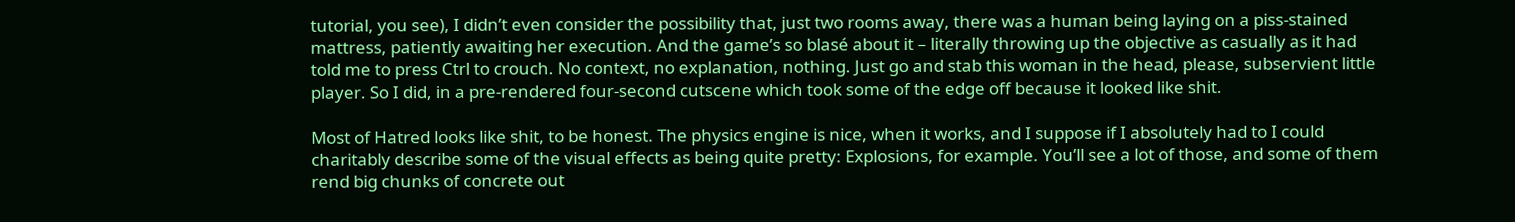tutorial, you see), I didn’t even consider the possibility that, just two rooms away, there was a human being laying on a piss-stained mattress, patiently awaiting her execution. And the game’s so blasé about it – literally throwing up the objective as casually as it had told me to press Ctrl to crouch. No context, no explanation, nothing. Just go and stab this woman in the head, please, subservient little player. So I did, in a pre-rendered four-second cutscene which took some of the edge off because it looked like shit.

Most of Hatred looks like shit, to be honest. The physics engine is nice, when it works, and I suppose if I absolutely had to I could charitably describe some of the visual effects as being quite pretty: Explosions, for example. You’ll see a lot of those, and some of them rend big chunks of concrete out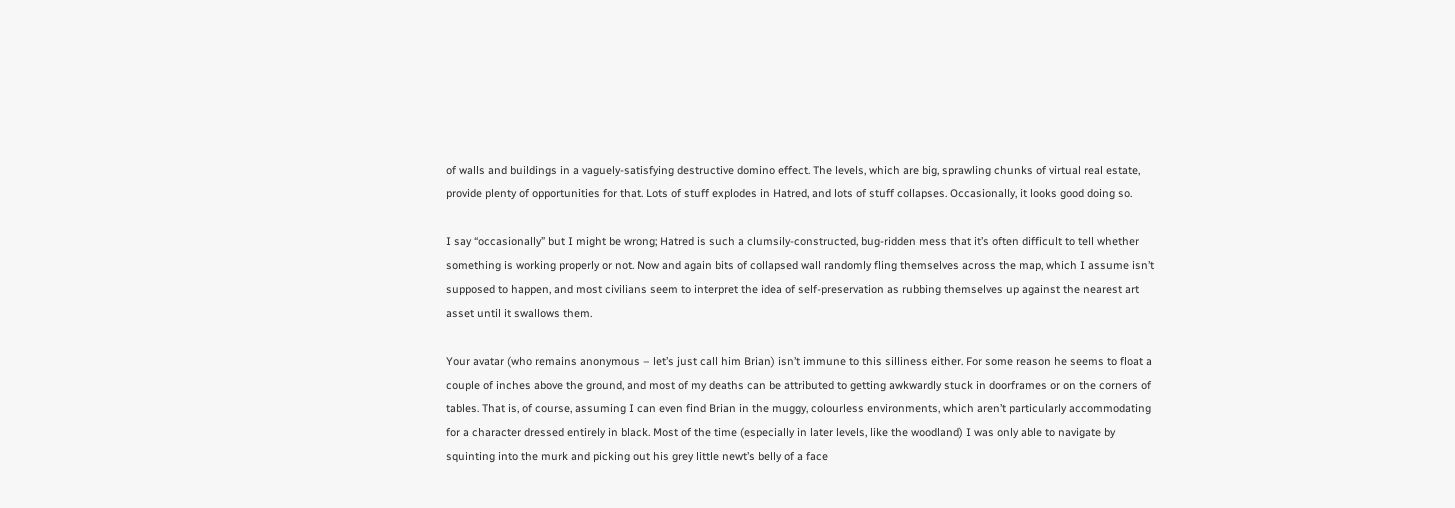of walls and buildings in a vaguely-satisfying destructive domino effect. The levels, which are big, sprawling chunks of virtual real estate, provide plenty of opportunities for that. Lots of stuff explodes in Hatred, and lots of stuff collapses. Occasionally, it looks good doing so.

I say “occasionally” but I might be wrong; Hatred is such a clumsily-constructed, bug-ridden mess that it’s often difficult to tell whether something is working properly or not. Now and again bits of collapsed wall randomly fling themselves across the map, which I assume isn’t supposed to happen, and most civilians seem to interpret the idea of self-preservation as rubbing themselves up against the nearest art asset until it swallows them.

Your avatar (who remains anonymous – let’s just call him Brian) isn’t immune to this silliness either. For some reason he seems to float a couple of inches above the ground, and most of my deaths can be attributed to getting awkwardly stuck in doorframes or on the corners of tables. That is, of course, assuming I can even find Brian in the muggy, colourless environments, which aren’t particularly accommodating for a character dressed entirely in black. Most of the time (especially in later levels, like the woodland) I was only able to navigate by squinting into the murk and picking out his grey little newt’s belly of a face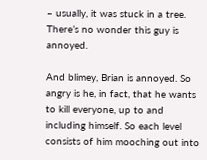– usually, it was stuck in a tree. There’s no wonder this guy is annoyed.

And blimey, Brian is annoyed. So angry is he, in fact, that he wants to kill everyone, up to and including himself. So each level consists of him mooching out into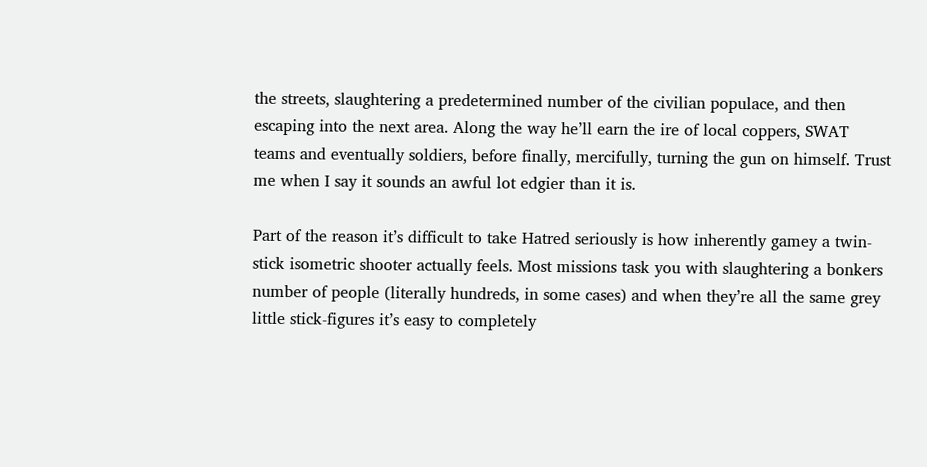the streets, slaughtering a predetermined number of the civilian populace, and then escaping into the next area. Along the way he’ll earn the ire of local coppers, SWAT teams and eventually soldiers, before finally, mercifully, turning the gun on himself. Trust me when I say it sounds an awful lot edgier than it is.

Part of the reason it’s difficult to take Hatred seriously is how inherently gamey a twin-stick isometric shooter actually feels. Most missions task you with slaughtering a bonkers number of people (literally hundreds, in some cases) and when they’re all the same grey little stick-figures it’s easy to completely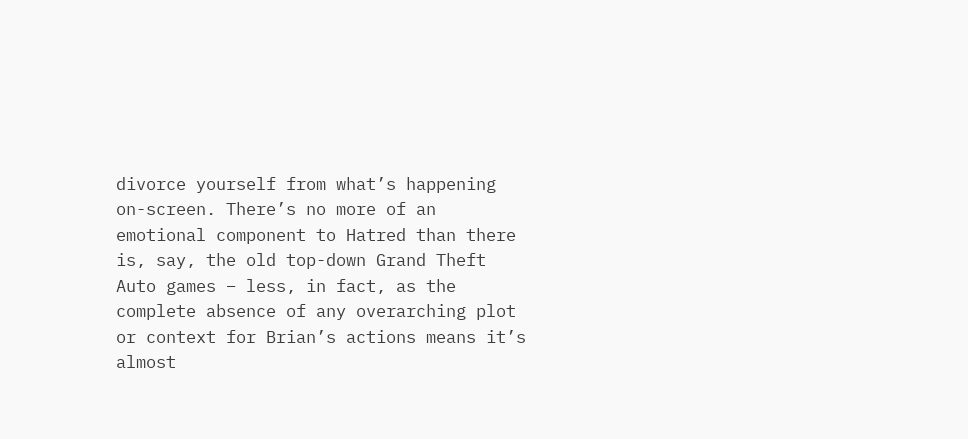divorce yourself from what’s happening on-screen. There’s no more of an emotional component to Hatred than there is, say, the old top-down Grand Theft Auto games – less, in fact, as the complete absence of any overarching plot or context for Brian’s actions means it’s almost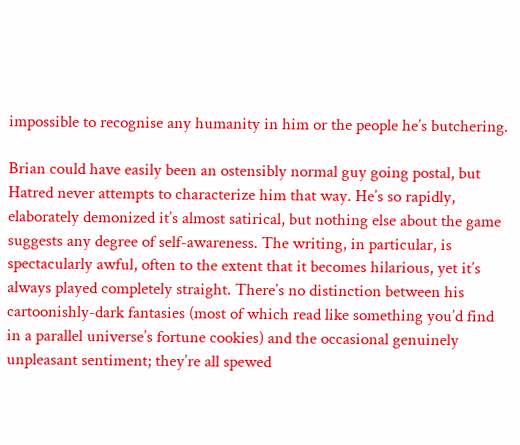impossible to recognise any humanity in him or the people he’s butchering.

Brian could have easily been an ostensibly normal guy going postal, but Hatred never attempts to characterize him that way. He’s so rapidly, elaborately demonized it’s almost satirical, but nothing else about the game suggests any degree of self-awareness. The writing, in particular, is spectacularly awful, often to the extent that it becomes hilarious, yet it’s always played completely straight. There’s no distinction between his cartoonishly-dark fantasies (most of which read like something you’d find in a parallel universe’s fortune cookies) and the occasional genuinely unpleasant sentiment; they’re all spewed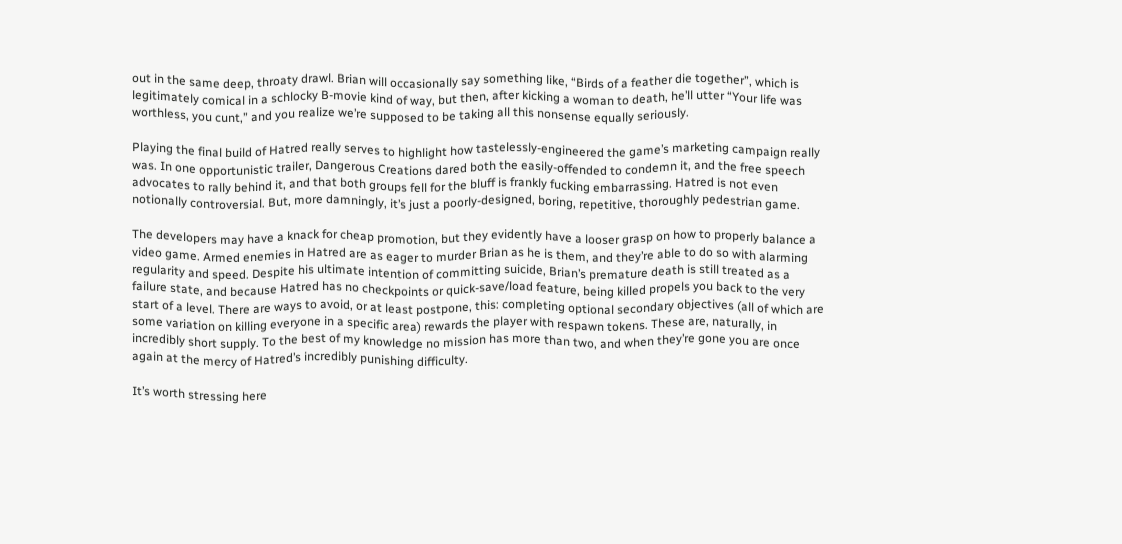out in the same deep, throaty drawl. Brian will occasionally say something like, “Birds of a feather die together”, which is legitimately comical in a schlocky B-movie kind of way, but then, after kicking a woman to death, he’ll utter “Your life was worthless, you cunt,” and you realize we’re supposed to be taking all this nonsense equally seriously.

Playing the final build of Hatred really serves to highlight how tastelessly-engineered the game’s marketing campaign really was. In one opportunistic trailer, Dangerous Creations dared both the easily-offended to condemn it, and the free speech advocates to rally behind it, and that both groups fell for the bluff is frankly fucking embarrassing. Hatred is not even notionally controversial. But, more damningly, it’s just a poorly-designed, boring, repetitive, thoroughly pedestrian game.

The developers may have a knack for cheap promotion, but they evidently have a looser grasp on how to properly balance a video game. Armed enemies in Hatred are as eager to murder Brian as he is them, and they’re able to do so with alarming regularity and speed. Despite his ultimate intention of committing suicide, Brian’s premature death is still treated as a failure state, and because Hatred has no checkpoints or quick-save/load feature, being killed propels you back to the very start of a level. There are ways to avoid, or at least postpone, this: completing optional secondary objectives (all of which are some variation on killing everyone in a specific area) rewards the player with respawn tokens. These are, naturally, in incredibly short supply. To the best of my knowledge no mission has more than two, and when they’re gone you are once again at the mercy of Hatred’s incredibly punishing difficulty.

It’s worth stressing here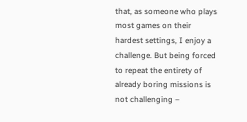that, as someone who plays most games on their hardest settings, I enjoy a challenge. But being forced to repeat the entirety of already boring missions is not challenging –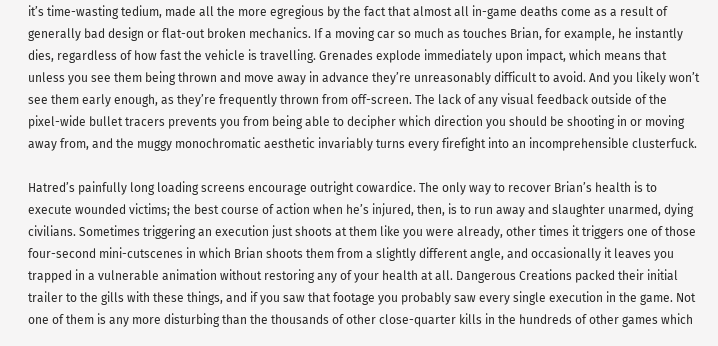it’s time-wasting tedium, made all the more egregious by the fact that almost all in-game deaths come as a result of generally bad design or flat-out broken mechanics. If a moving car so much as touches Brian, for example, he instantly dies, regardless of how fast the vehicle is travelling. Grenades explode immediately upon impact, which means that unless you see them being thrown and move away in advance they’re unreasonably difficult to avoid. And you likely won’t see them early enough, as they’re frequently thrown from off-screen. The lack of any visual feedback outside of the pixel-wide bullet tracers prevents you from being able to decipher which direction you should be shooting in or moving away from, and the muggy monochromatic aesthetic invariably turns every firefight into an incomprehensible clusterfuck.

Hatred’s painfully long loading screens encourage outright cowardice. The only way to recover Brian’s health is to execute wounded victims; the best course of action when he’s injured, then, is to run away and slaughter unarmed, dying civilians. Sometimes triggering an execution just shoots at them like you were already, other times it triggers one of those four-second mini-cutscenes in which Brian shoots them from a slightly different angle, and occasionally it leaves you trapped in a vulnerable animation without restoring any of your health at all. Dangerous Creations packed their initial trailer to the gills with these things, and if you saw that footage you probably saw every single execution in the game. Not one of them is any more disturbing than the thousands of other close-quarter kills in the hundreds of other games which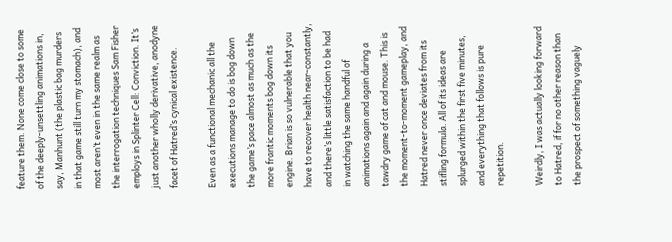feature them. None come close to some of the deeply-unsettling animations in, say, Manhunt (the plastic bag murders in that game still turn my stomach), and most aren’t even in the same realm as the interrogation techniques Sam Fisher employs in Splinter Cell: Conviction. It’s just another wholly derivative, anodyne facet of Hatred’s cynical existence.

Even as a functional mechanic all the executions manage to do is bog down the game’s pace almost as much as the more frantic moments bog down its engine. Brian is so vulnerable that you have to recover health near-constantly, and there’s little satisfaction to be had in watching the same handful of animations again and again during a tawdry game of cat and mouse. This is the moment-to-moment gameplay, and Hatred never once deviates from its stifling formula. All of its ideas are splurged within the first five minutes, and everything that follows is pure repetition.

Weirdly, I was actually looking forward to Hatred, if for no other reason than the prospect of something vaguely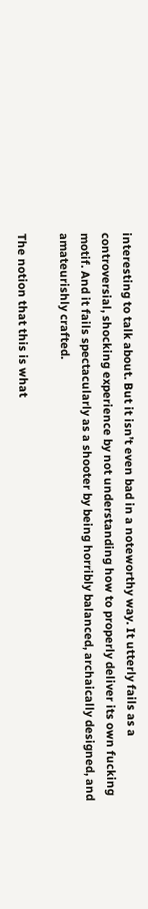interesting to talk about. But it isn’t even bad in a noteworthy way. It utterly fails as a controversial, shocking experience by not understanding how to properly deliver its own fucking motif. And it fails spectacularly as a shooter by being horribly balanced, archaically designed, and amateurishly crafted.

The notion that this is what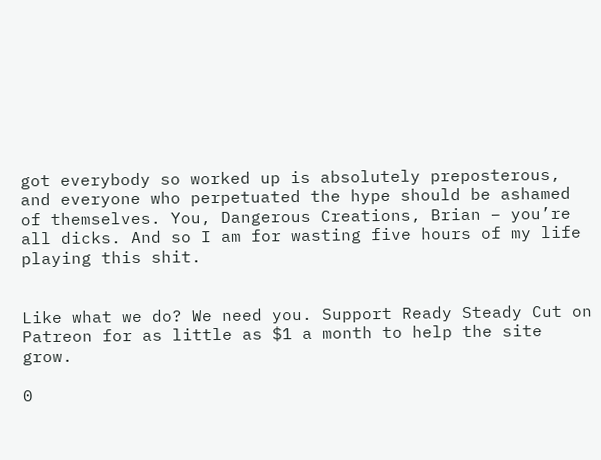got everybody so worked up is absolutely preposterous, and everyone who perpetuated the hype should be ashamed of themselves. You, Dangerous Creations, Brian – you’re all dicks. And so I am for wasting five hours of my life playing this shit.


Like what we do? We need you. Support Ready Steady Cut on Patreon for as little as $1 a month to help the site grow.

0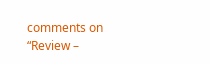comments on “Review –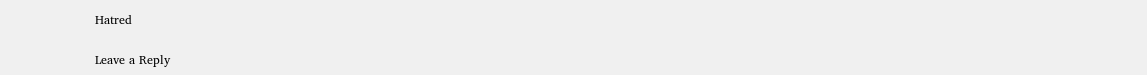Hatred

Leave a Reply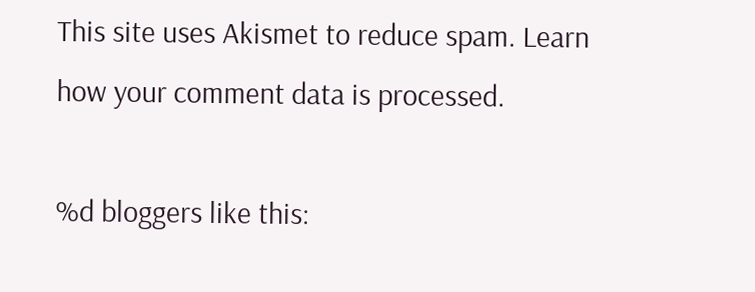This site uses Akismet to reduce spam. Learn how your comment data is processed.

%d bloggers like this: